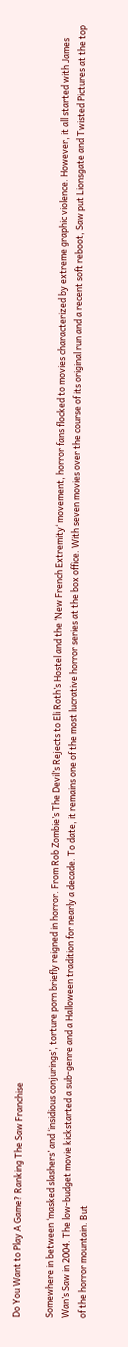Do You Want to Play A Game? Ranking The Saw Franchise

Somewhere in between ‘masked slashers’ and ‘insidious conjurings’, torture porn briefly reigned in horror. From Rob Zombie’s The Devil’s Rejects to Eli Roth’s Hostel and the ‘New French Extremity‘ movement, horror fans flocked to movies characterized by extreme graphic violence. However, it all started with James Wan’s Saw in 2004. The low-budget movie kickstarted a sub-genre and a Halloween tradition for nearly a decade. To date, it remains one of the most lucrative horror series at the box office. With seven movies over the course of its original run and a recent soft reboot, Saw put Lionsgate and Twisted Pictures at the top of the horror mountain. But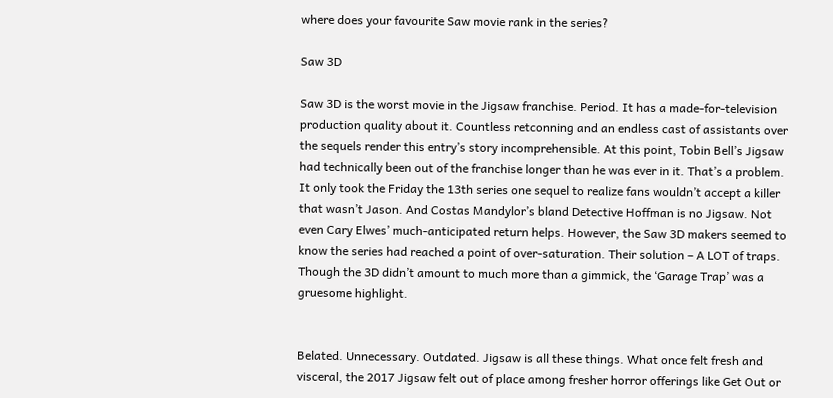where does your favourite Saw movie rank in the series?

Saw 3D

Saw 3D is the worst movie in the Jigsaw franchise. Period. It has a made-for-television production quality about it. Countless retconning and an endless cast of assistants over the sequels render this entry’s story incomprehensible. At this point, Tobin Bell’s Jigsaw had technically been out of the franchise longer than he was ever in it. That’s a problem. It only took the Friday the 13th series one sequel to realize fans wouldn’t accept a killer that wasn’t Jason. And Costas Mandylor’s bland Detective Hoffman is no Jigsaw. Not even Cary Elwes’ much-anticipated return helps. However, the Saw 3D makers seemed to know the series had reached a point of over-saturation. Their solution – A LOT of traps. Though the 3D didn’t amount to much more than a gimmick, the ‘Garage Trap’ was a gruesome highlight.


Belated. Unnecessary. Outdated. Jigsaw is all these things. What once felt fresh and visceral, the 2017 Jigsaw felt out of place among fresher horror offerings like Get Out or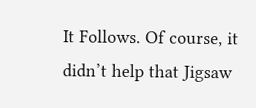It Follows. Of course, it didn’t help that Jigsaw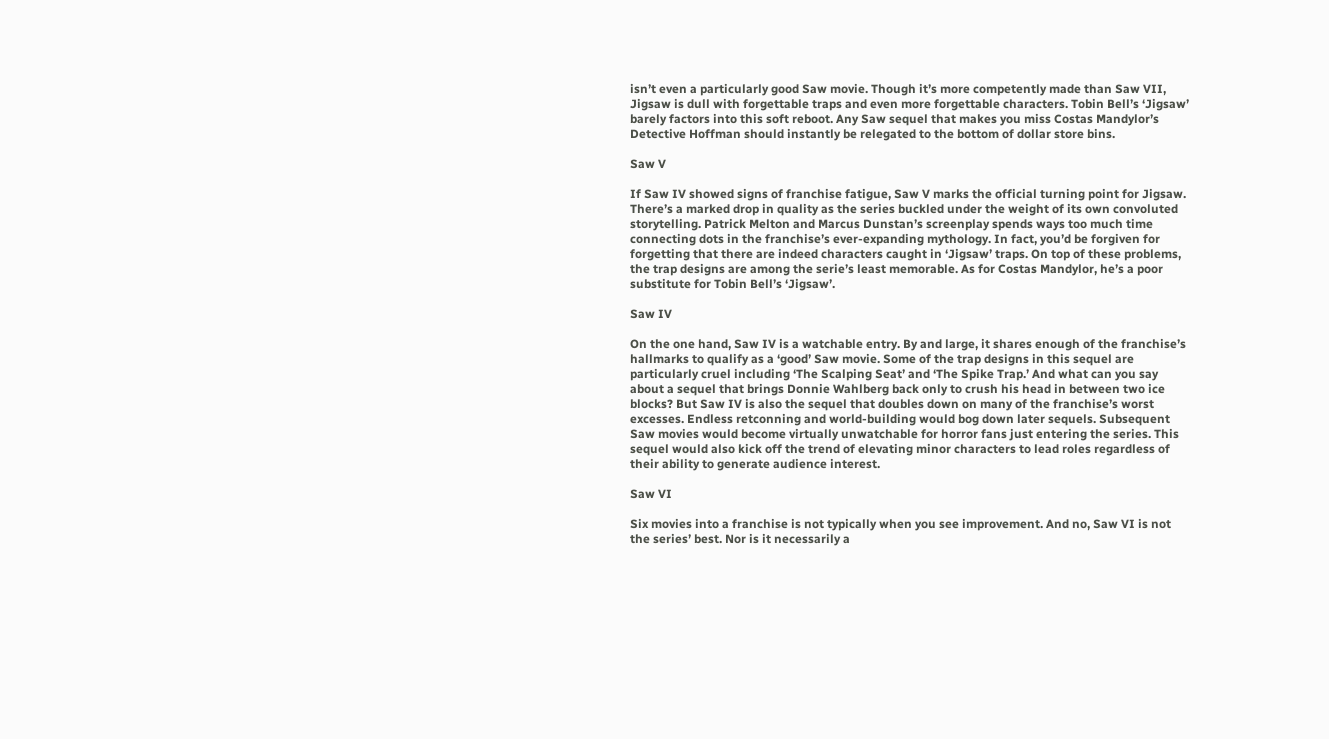isn’t even a particularly good Saw movie. Though it’s more competently made than Saw VII, Jigsaw is dull with forgettable traps and even more forgettable characters. Tobin Bell’s ‘Jigsaw’ barely factors into this soft reboot. Any Saw sequel that makes you miss Costas Mandylor’s Detective Hoffman should instantly be relegated to the bottom of dollar store bins.

Saw V

If Saw IV showed signs of franchise fatigue, Saw V marks the official turning point for Jigsaw. There’s a marked drop in quality as the series buckled under the weight of its own convoluted storytelling. Patrick Melton and Marcus Dunstan’s screenplay spends ways too much time connecting dots in the franchise’s ever-expanding mythology. In fact, you’d be forgiven for forgetting that there are indeed characters caught in ‘Jigsaw’ traps. On top of these problems, the trap designs are among the serie’s least memorable. As for Costas Mandylor, he’s a poor substitute for Tobin Bell’s ‘Jigsaw’.

Saw IV

On the one hand, Saw IV is a watchable entry. By and large, it shares enough of the franchise’s hallmarks to qualify as a ‘good’ Saw movie. Some of the trap designs in this sequel are particularly cruel including ‘The Scalping Seat’ and ‘The Spike Trap.’ And what can you say about a sequel that brings Donnie Wahlberg back only to crush his head in between two ice blocks? But Saw IV is also the sequel that doubles down on many of the franchise’s worst excesses. Endless retconning and world-building would bog down later sequels. Subsequent Saw movies would become virtually unwatchable for horror fans just entering the series. This sequel would also kick off the trend of elevating minor characters to lead roles regardless of their ability to generate audience interest.

Saw VI

Six movies into a franchise is not typically when you see improvement. And no, Saw VI is not the series’ best. Nor is it necessarily a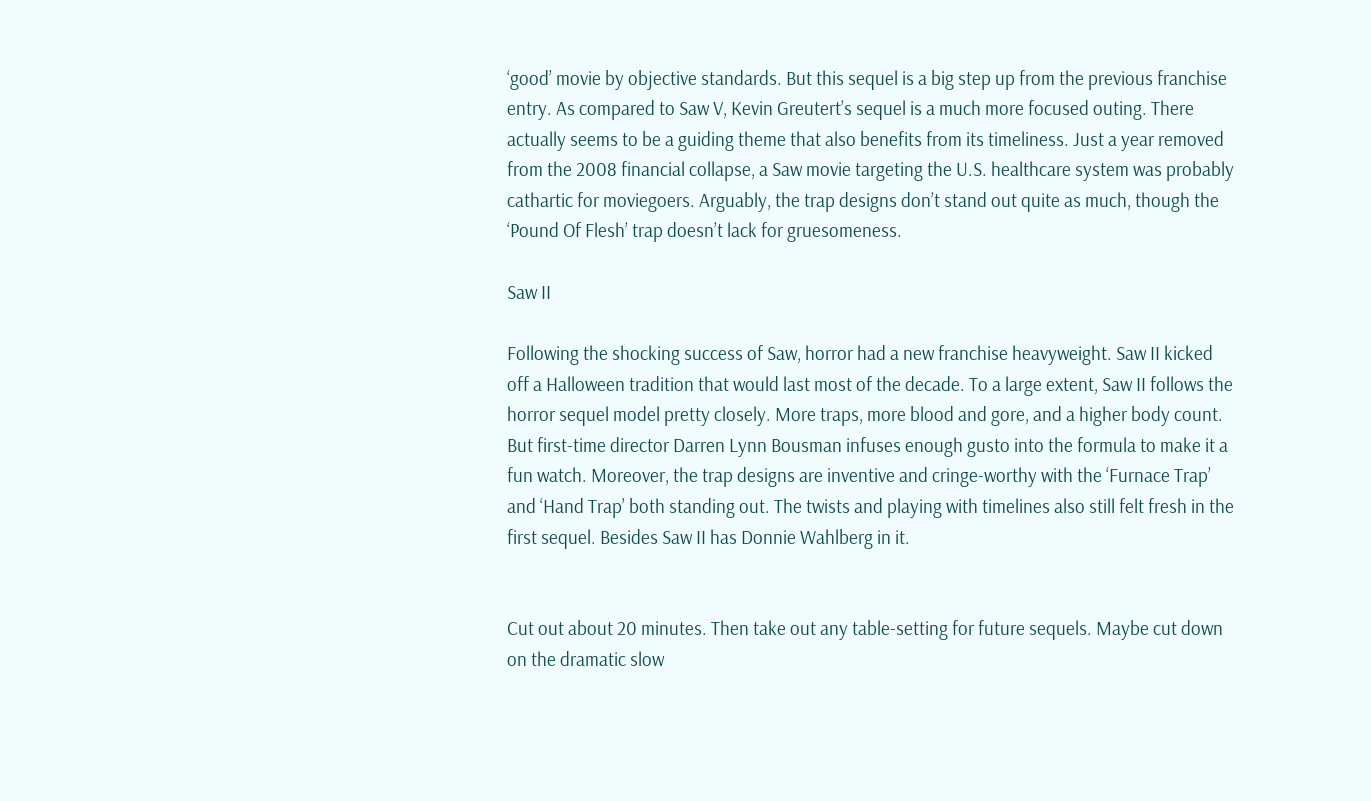‘good’ movie by objective standards. But this sequel is a big step up from the previous franchise entry. As compared to Saw V, Kevin Greutert’s sequel is a much more focused outing. There actually seems to be a guiding theme that also benefits from its timeliness. Just a year removed from the 2008 financial collapse, a Saw movie targeting the U.S. healthcare system was probably cathartic for moviegoers. Arguably, the trap designs don’t stand out quite as much, though the ‘Pound Of Flesh’ trap doesn’t lack for gruesomeness.

Saw II

Following the shocking success of Saw, horror had a new franchise heavyweight. Saw II kicked off a Halloween tradition that would last most of the decade. To a large extent, Saw II follows the horror sequel model pretty closely. More traps, more blood and gore, and a higher body count. But first-time director Darren Lynn Bousman infuses enough gusto into the formula to make it a fun watch. Moreover, the trap designs are inventive and cringe-worthy with the ‘Furnace Trap’ and ‘Hand Trap’ both standing out. The twists and playing with timelines also still felt fresh in the first sequel. Besides Saw II has Donnie Wahlberg in it.


Cut out about 20 minutes. Then take out any table-setting for future sequels. Maybe cut down on the dramatic slow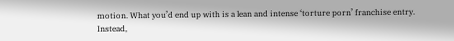motion. What you’d end up with is a lean and intense ‘torture porn’ franchise entry. Instead,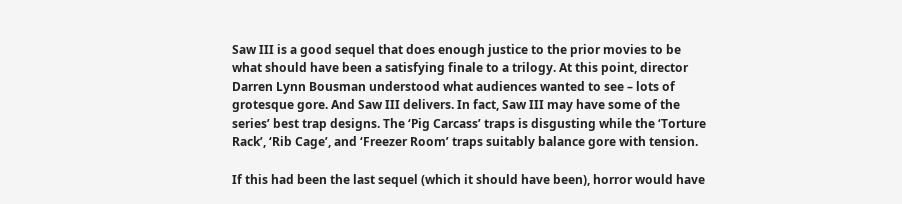Saw III is a good sequel that does enough justice to the prior movies to be what should have been a satisfying finale to a trilogy. At this point, director Darren Lynn Bousman understood what audiences wanted to see – lots of grotesque gore. And Saw III delivers. In fact, Saw III may have some of the series’ best trap designs. The ‘Pig Carcass’ traps is disgusting while the ‘Torture Rack’, ‘Rib Cage’, and ‘Freezer Room’ traps suitably balance gore with tension.

If this had been the last sequel (which it should have been), horror would have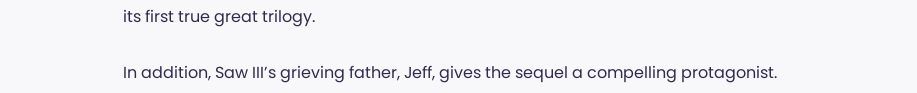its first true great trilogy.

In addition, Saw III’s grieving father, Jeff, gives the sequel a compelling protagonist.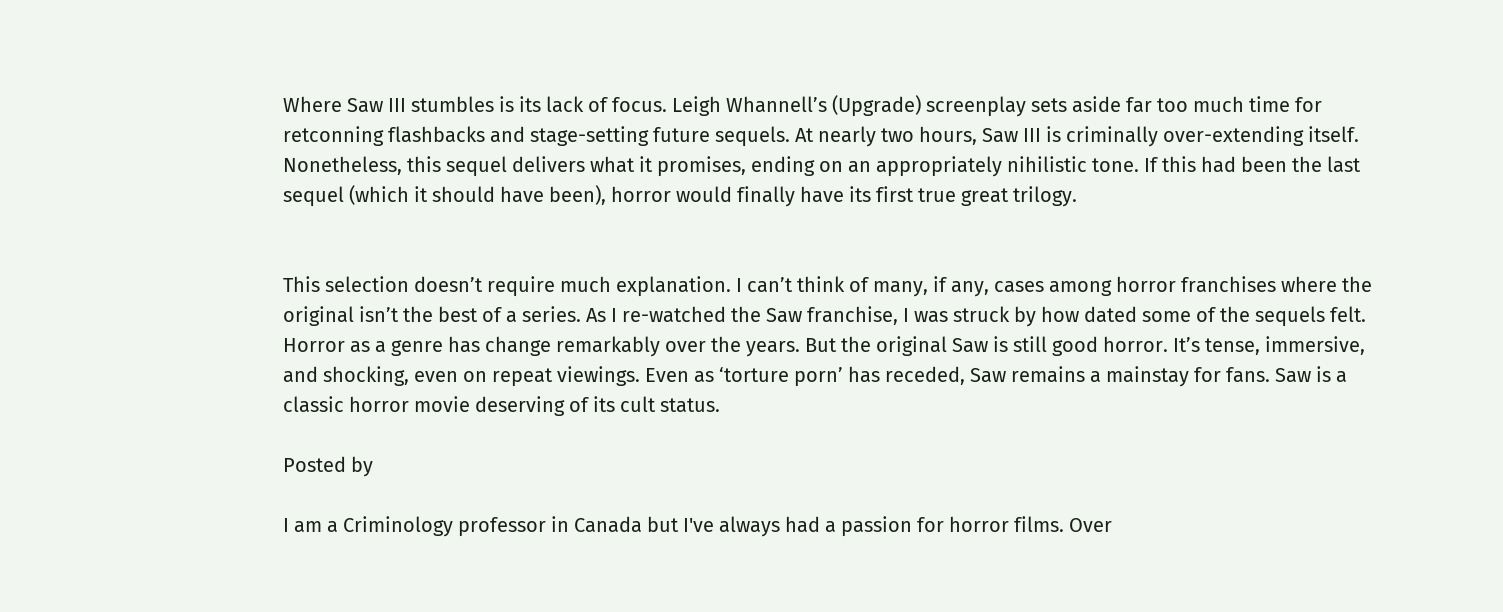Where Saw III stumbles is its lack of focus. Leigh Whannell’s (Upgrade) screenplay sets aside far too much time for retconning flashbacks and stage-setting future sequels. At nearly two hours, Saw III is criminally over-extending itself. Nonetheless, this sequel delivers what it promises, ending on an appropriately nihilistic tone. If this had been the last sequel (which it should have been), horror would finally have its first true great trilogy.


This selection doesn’t require much explanation. I can’t think of many, if any, cases among horror franchises where the original isn’t the best of a series. As I re-watched the Saw franchise, I was struck by how dated some of the sequels felt. Horror as a genre has change remarkably over the years. But the original Saw is still good horror. It’s tense, immersive, and shocking, even on repeat viewings. Even as ‘torture porn’ has receded, Saw remains a mainstay for fans. Saw is a classic horror movie deserving of its cult status.

Posted by

I am a Criminology professor in Canada but I've always had a passion for horror films. Over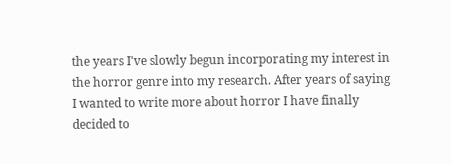the years I've slowly begun incorporating my interest in the horror genre into my research. After years of saying I wanted to write more about horror I have finally decided to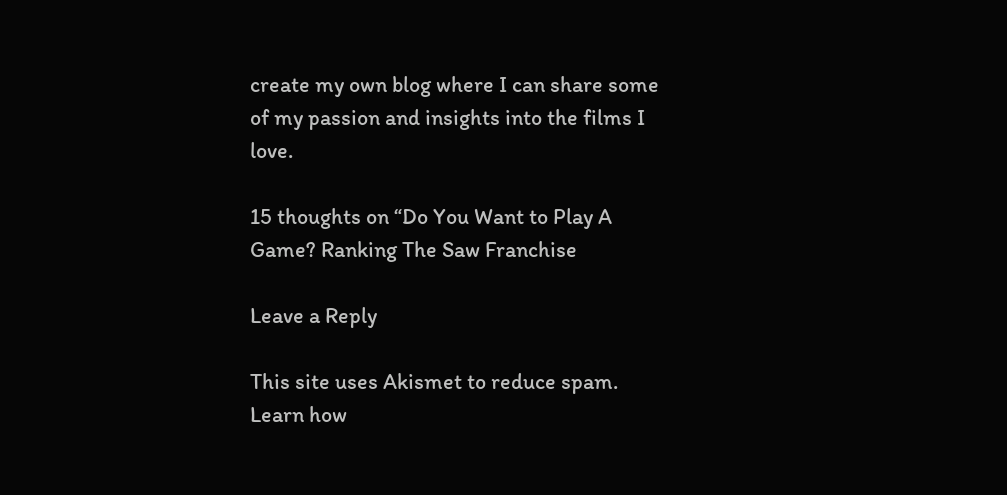create my own blog where I can share some of my passion and insights into the films I love.

15 thoughts on “Do You Want to Play A Game? Ranking The Saw Franchise

Leave a Reply

This site uses Akismet to reduce spam. Learn how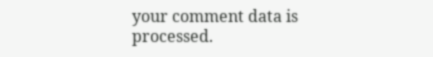your comment data is processed.